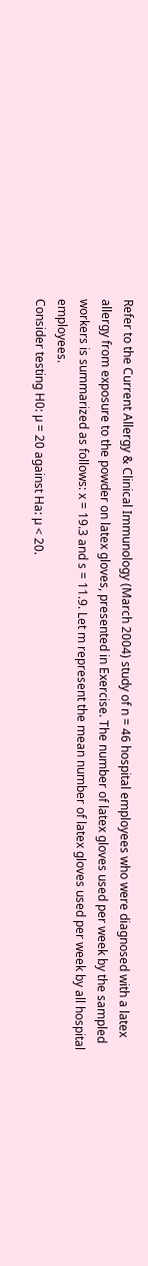Refer to the Current Allergy & Clinical Immunology (March 2004) study of n = 46 hospital employees who were diagnosed with a latex allergy from exposure to the powder on latex gloves, presented in Exercise. The number of latex gloves used per week by the sampled workers is summarized as follows: x = 19.3 and s = 11.9. Let m represent the mean number of latex gloves used per week by all hospital employees.
Consider testing H0: µ = 20 against Ha: µ < 20.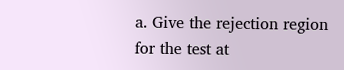a. Give the rejection region for the test at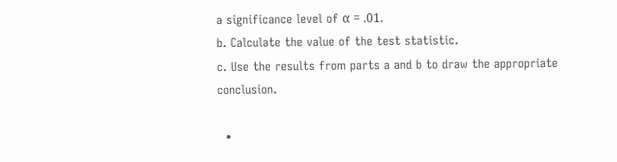a significance level of α = .01.
b. Calculate the value of the test statistic.
c. Use the results from parts a and b to draw the appropriate conclusion.

  •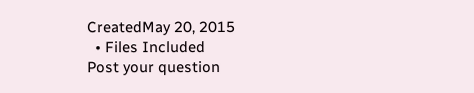CreatedMay 20, 2015
  • Files Included
Post your question